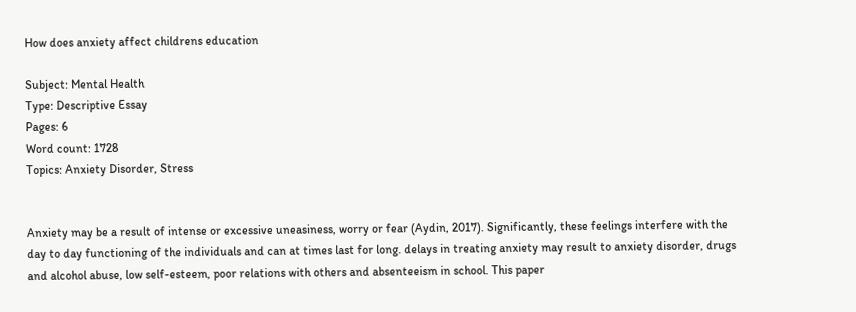How does anxiety affect childrens education

Subject: Mental Health
Type: Descriptive Essay
Pages: 6
Word count: 1728
Topics: Anxiety Disorder, Stress


Anxiety may be a result of intense or excessive uneasiness, worry or fear (Aydin, 2017). Significantly, these feelings interfere with the day to day functioning of the individuals and can at times last for long. delays in treating anxiety may result to anxiety disorder, drugs and alcohol abuse, low self-esteem, poor relations with others and absenteeism in school. This paper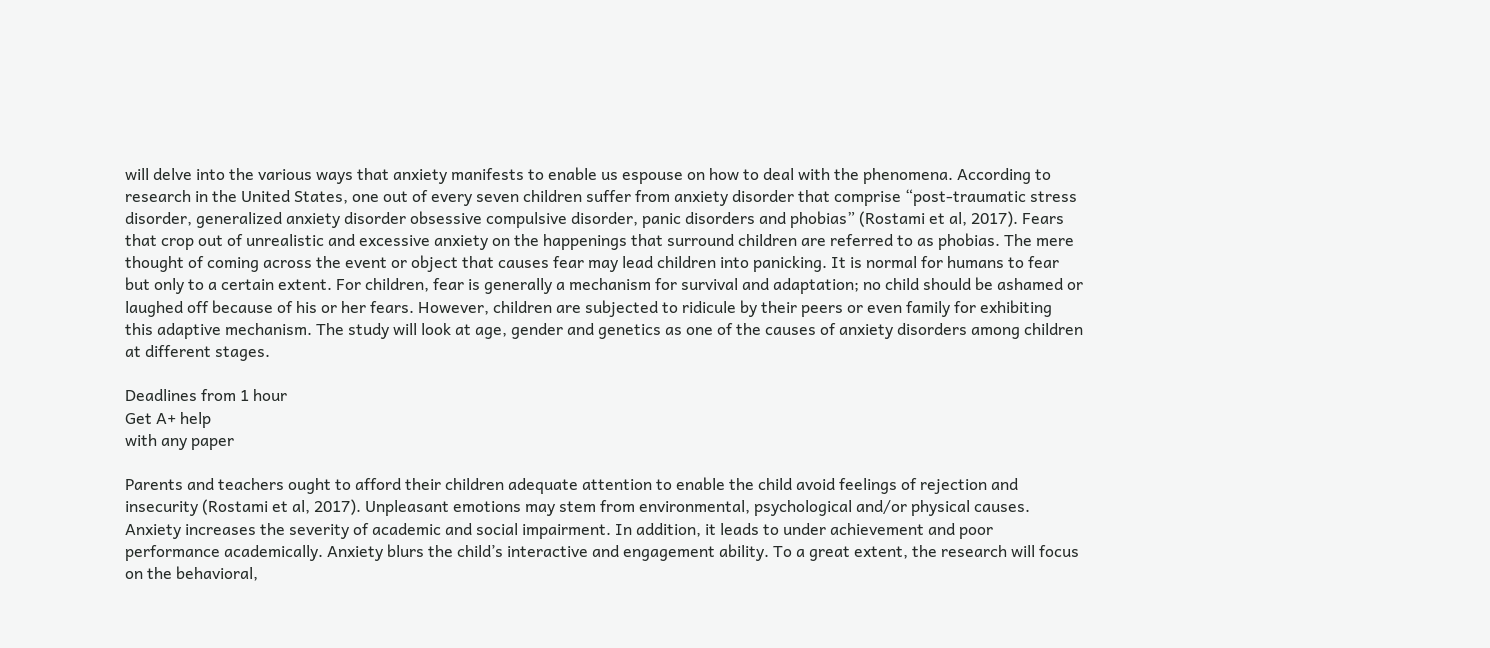will delve into the various ways that anxiety manifests to enable us espouse on how to deal with the phenomena. According to research in the United States, one out of every seven children suffer from anxiety disorder that comprise “post-traumatic stress disorder, generalized anxiety disorder obsessive compulsive disorder, panic disorders and phobias” (Rostami et al, 2017). Fears that crop out of unrealistic and excessive anxiety on the happenings that surround children are referred to as phobias. The mere thought of coming across the event or object that causes fear may lead children into panicking. It is normal for humans to fear but only to a certain extent. For children, fear is generally a mechanism for survival and adaptation; no child should be ashamed or laughed off because of his or her fears. However, children are subjected to ridicule by their peers or even family for exhibiting this adaptive mechanism. The study will look at age, gender and genetics as one of the causes of anxiety disorders among children at different stages.

Deadlines from 1 hour
Get A+ help
with any paper

Parents and teachers ought to afford their children adequate attention to enable the child avoid feelings of rejection and insecurity (Rostami et al, 2017). Unpleasant emotions may stem from environmental, psychological and/or physical causes. Anxiety increases the severity of academic and social impairment. In addition, it leads to under achievement and poor performance academically. Anxiety blurs the child’s interactive and engagement ability. To a great extent, the research will focus on the behavioral,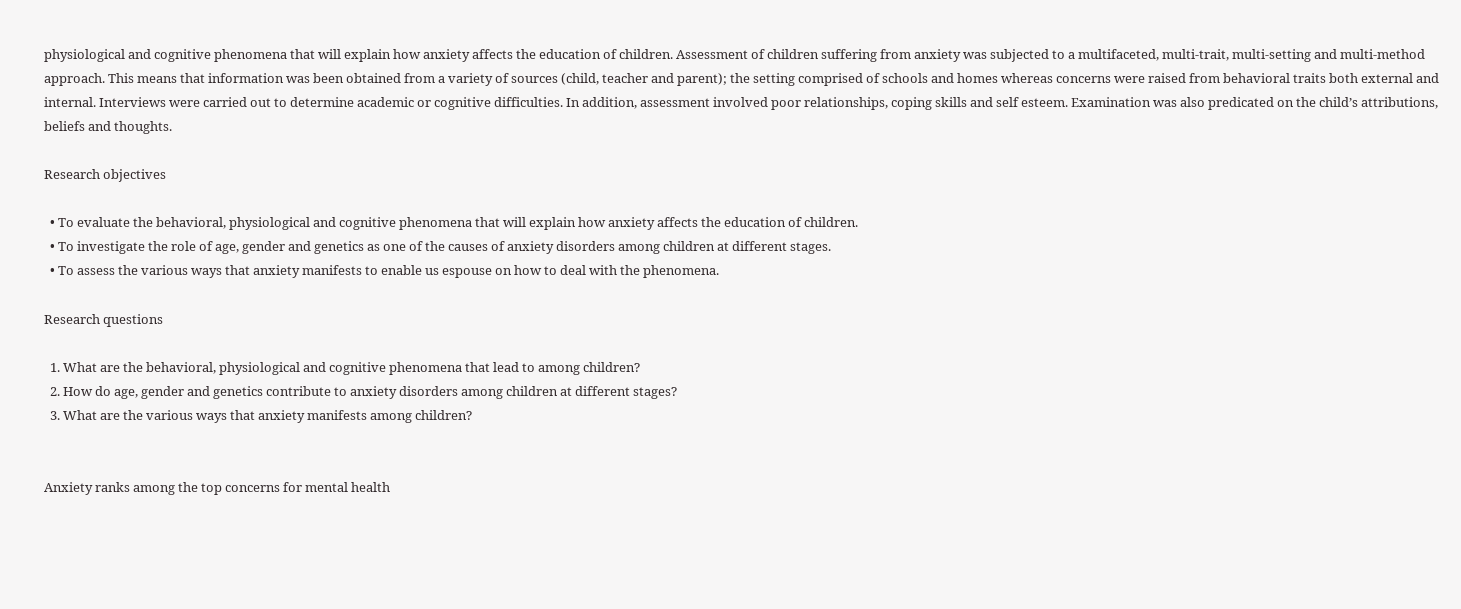physiological and cognitive phenomena that will explain how anxiety affects the education of children. Assessment of children suffering from anxiety was subjected to a multifaceted, multi-trait, multi-setting and multi-method approach. This means that information was been obtained from a variety of sources (child, teacher and parent); the setting comprised of schools and homes whereas concerns were raised from behavioral traits both external and internal. Interviews were carried out to determine academic or cognitive difficulties. In addition, assessment involved poor relationships, coping skills and self esteem. Examination was also predicated on the child’s attributions, beliefs and thoughts.

Research objectives

  • To evaluate the behavioral, physiological and cognitive phenomena that will explain how anxiety affects the education of children.
  • To investigate the role of age, gender and genetics as one of the causes of anxiety disorders among children at different stages.
  • To assess the various ways that anxiety manifests to enable us espouse on how to deal with the phenomena.

Research questions

  1. What are the behavioral, physiological and cognitive phenomena that lead to among children?
  2. How do age, gender and genetics contribute to anxiety disorders among children at different stages?
  3. What are the various ways that anxiety manifests among children?


Anxiety ranks among the top concerns for mental health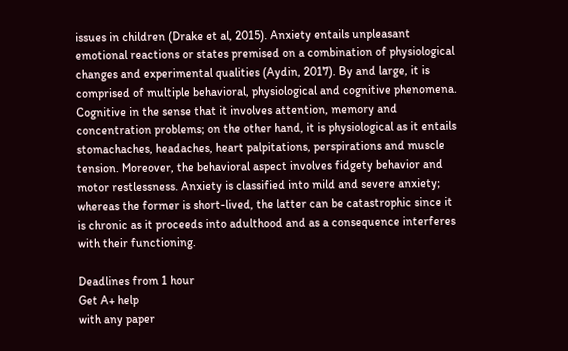issues in children (Drake et al, 2015). Anxiety entails unpleasant emotional reactions or states premised on a combination of physiological changes and experimental qualities (Aydin, 2017). By and large, it is comprised of multiple behavioral, physiological and cognitive phenomena. Cognitive in the sense that it involves attention, memory and concentration problems; on the other hand, it is physiological as it entails stomachaches, headaches, heart palpitations, perspirations and muscle tension. Moreover, the behavioral aspect involves fidgety behavior and motor restlessness. Anxiety is classified into mild and severe anxiety; whereas the former is short-lived, the latter can be catastrophic since it is chronic as it proceeds into adulthood and as a consequence interferes with their functioning.

Deadlines from 1 hour
Get A+ help
with any paper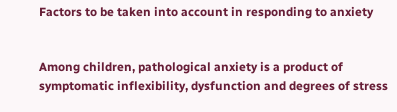Factors to be taken into account in responding to anxiety


Among children, pathological anxiety is a product of symptomatic inflexibility, dysfunction and degrees of stress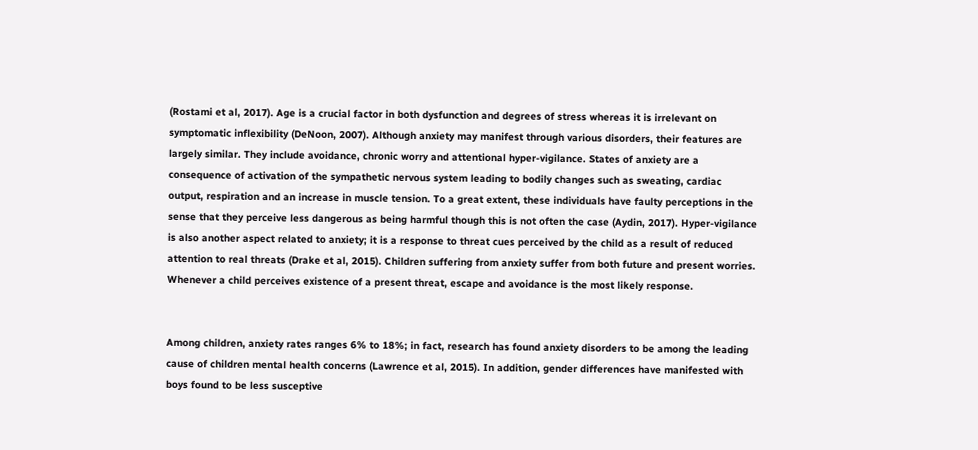(Rostami et al, 2017). Age is a crucial factor in both dysfunction and degrees of stress whereas it is irrelevant on symptomatic inflexibility (DeNoon, 2007). Although anxiety may manifest through various disorders, their features are largely similar. They include avoidance, chronic worry and attentional hyper-vigilance. States of anxiety are a consequence of activation of the sympathetic nervous system leading to bodily changes such as sweating, cardiac output, respiration and an increase in muscle tension. To a great extent, these individuals have faulty perceptions in the sense that they perceive less dangerous as being harmful though this is not often the case (Aydin, 2017). Hyper-vigilance is also another aspect related to anxiety; it is a response to threat cues perceived by the child as a result of reduced attention to real threats (Drake et al, 2015). Children suffering from anxiety suffer from both future and present worries. Whenever a child perceives existence of a present threat, escape and avoidance is the most likely response.


Among children, anxiety rates ranges 6% to 18%; in fact, research has found anxiety disorders to be among the leading cause of children mental health concerns (Lawrence et al, 2015). In addition, gender differences have manifested with boys found to be less susceptive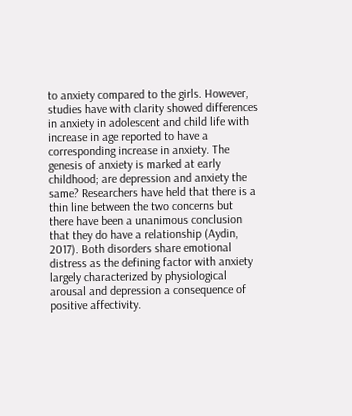to anxiety compared to the girls. However, studies have with clarity showed differences in anxiety in adolescent and child life with increase in age reported to have a corresponding increase in anxiety. The genesis of anxiety is marked at early childhood; are depression and anxiety the same? Researchers have held that there is a thin line between the two concerns but there have been a unanimous conclusion that they do have a relationship (Aydin, 2017). Both disorders share emotional distress as the defining factor with anxiety largely characterized by physiological arousal and depression a consequence of positive affectivity.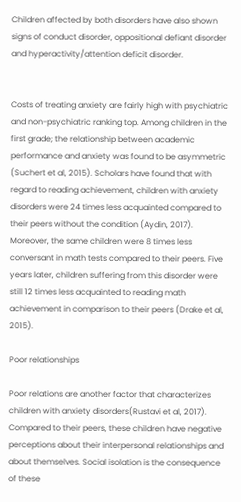Children affected by both disorders have also shown signs of conduct disorder, oppositional defiant disorder and hyperactivity/attention deficit disorder.


Costs of treating anxiety are fairly high with psychiatric and non-psychiatric ranking top. Among children in the first grade; the relationship between academic performance and anxiety was found to be asymmetric (Suchert et al, 2015). Scholars have found that with regard to reading achievement, children with anxiety disorders were 24 times less acquainted compared to their peers without the condition (Aydin, 2017). Moreover, the same children were 8 times less conversant in math tests compared to their peers. Five years later, children suffering from this disorder were still 12 times less acquainted to reading math achievement in comparison to their peers (Drake et al, 2015).

Poor relationships

Poor relations are another factor that characterizes children with anxiety disorders(Rustavi et al, 2017). Compared to their peers, these children have negative perceptions about their interpersonal relationships and about themselves. Social isolation is the consequence of these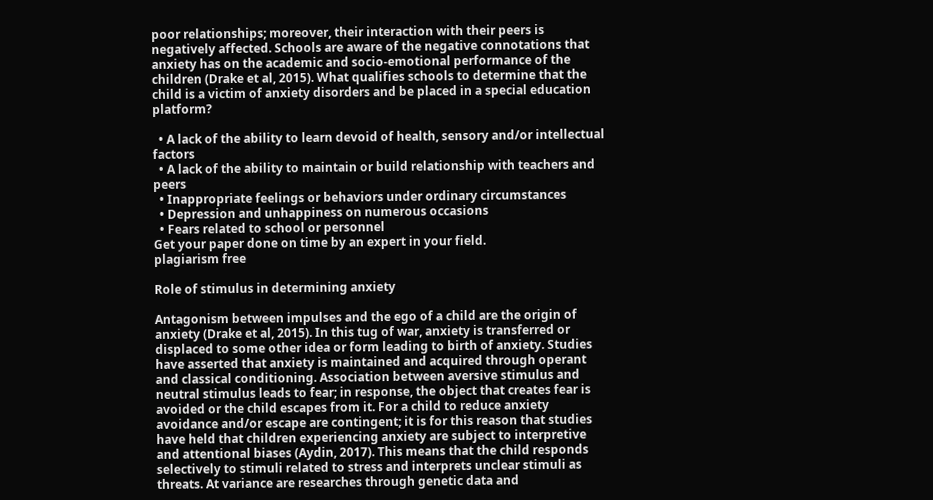poor relationships; moreover, their interaction with their peers is negatively affected. Schools are aware of the negative connotations that anxiety has on the academic and socio-emotional performance of the children (Drake et al, 2015). What qualifies schools to determine that the child is a victim of anxiety disorders and be placed in a special education platform?

  • A lack of the ability to learn devoid of health, sensory and/or intellectual factors
  • A lack of the ability to maintain or build relationship with teachers and peers
  • Inappropriate feelings or behaviors under ordinary circumstances
  • Depression and unhappiness on numerous occasions
  • Fears related to school or personnel
Get your paper done on time by an expert in your field.
plagiarism free

Role of stimulus in determining anxiety

Antagonism between impulses and the ego of a child are the origin of anxiety (Drake et al, 2015). In this tug of war, anxiety is transferred or displaced to some other idea or form leading to birth of anxiety. Studies have asserted that anxiety is maintained and acquired through operant and classical conditioning. Association between aversive stimulus and neutral stimulus leads to fear; in response, the object that creates fear is avoided or the child escapes from it. For a child to reduce anxiety avoidance and/or escape are contingent; it is for this reason that studies have held that children experiencing anxiety are subject to interpretive and attentional biases (Aydin, 2017). This means that the child responds selectively to stimuli related to stress and interprets unclear stimuli as threats. At variance are researches through genetic data and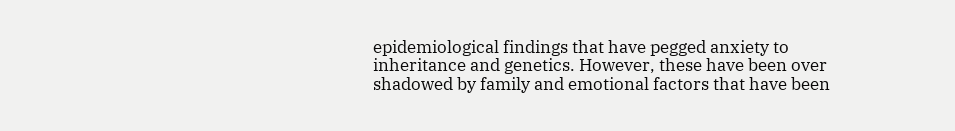epidemiological findings that have pegged anxiety to inheritance and genetics. However, these have been over shadowed by family and emotional factors that have been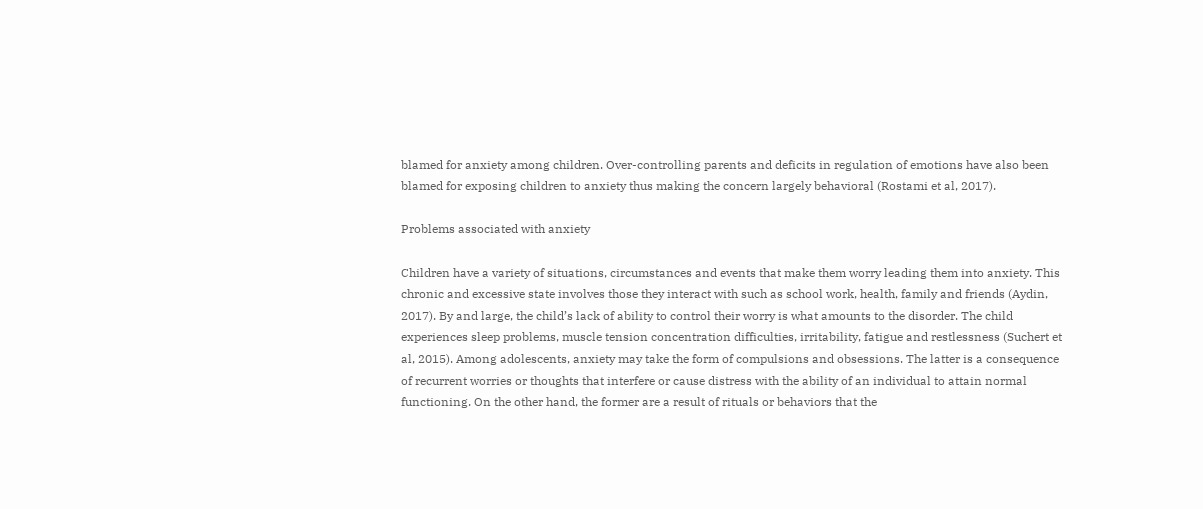blamed for anxiety among children. Over-controlling parents and deficits in regulation of emotions have also been blamed for exposing children to anxiety thus making the concern largely behavioral (Rostami et al, 2017).

Problems associated with anxiety

Children have a variety of situations, circumstances and events that make them worry leading them into anxiety. This chronic and excessive state involves those they interact with such as school work, health, family and friends (Aydin, 2017). By and large, the child’s lack of ability to control their worry is what amounts to the disorder. The child experiences sleep problems, muscle tension concentration difficulties, irritability, fatigue and restlessness (Suchert et al, 2015). Among adolescents, anxiety may take the form of compulsions and obsessions. The latter is a consequence of recurrent worries or thoughts that interfere or cause distress with the ability of an individual to attain normal functioning. On the other hand, the former are a result of rituals or behaviors that the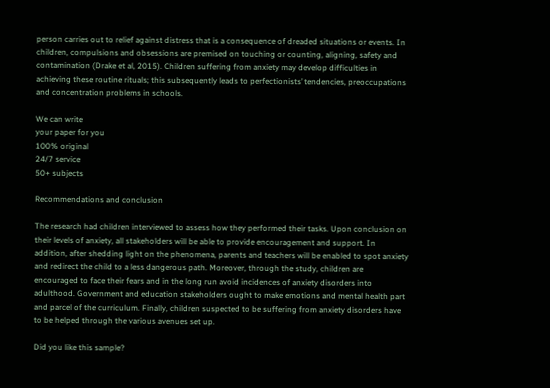person carries out to relief against distress that is a consequence of dreaded situations or events. In children, compulsions and obsessions are premised on touching or counting, aligning, safety and contamination (Drake et al, 2015). Children suffering from anxiety may develop difficulties in achieving these routine rituals; this subsequently leads to perfectionists’ tendencies, preoccupations and concentration problems in schools.

We can write
your paper for you
100% original
24/7 service
50+ subjects

Recommendations and conclusion

The research had children interviewed to assess how they performed their tasks. Upon conclusion on their levels of anxiety, all stakeholders will be able to provide encouragement and support. In addition, after shedding light on the phenomena, parents and teachers will be enabled to spot anxiety and redirect the child to a less dangerous path. Moreover, through the study, children are encouraged to face their fears and in the long run avoid incidences of anxiety disorders into adulthood. Government and education stakeholders ought to make emotions and mental health part and parcel of the curriculum. Finally, children suspected to be suffering from anxiety disorders have to be helped through the various avenues set up.

Did you like this sample?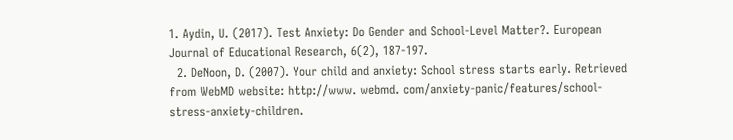1. Aydin, U. (2017). Test Anxiety: Do Gender and School-Level Matter?. European Journal of Educational Research, 6(2), 187-197.
  2. DeNoon, D. (2007). Your child and anxiety: School stress starts early. Retrieved from WebMD website: http://www. webmd. com/anxiety-panic/features/school-stress-anxiety-children.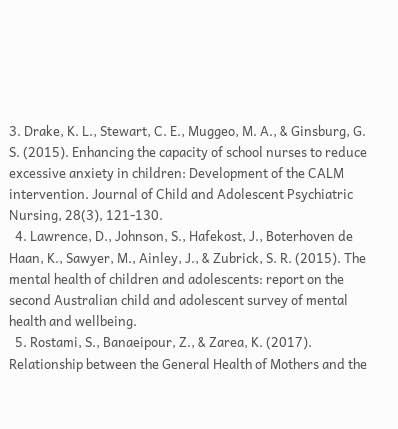3. Drake, K. L., Stewart, C. E., Muggeo, M. A., & Ginsburg, G. S. (2015). Enhancing the capacity of school nurses to reduce excessive anxiety in children: Development of the CALM intervention. Journal of Child and Adolescent Psychiatric Nursing, 28(3), 121-130.
  4. Lawrence, D., Johnson, S., Hafekost, J., Boterhoven de Haan, K., Sawyer, M., Ainley, J., & Zubrick, S. R. (2015). The mental health of children and adolescents: report on the second Australian child and adolescent survey of mental health and wellbeing.
  5. Rostami, S., Banaeipour, Z., & Zarea, K. (2017). Relationship between the General Health of Mothers and the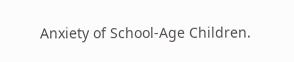Anxiety of School-Age Children.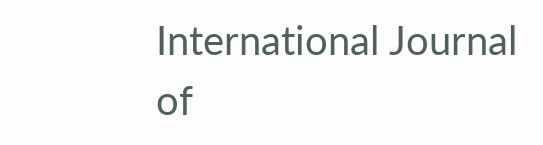International Journal of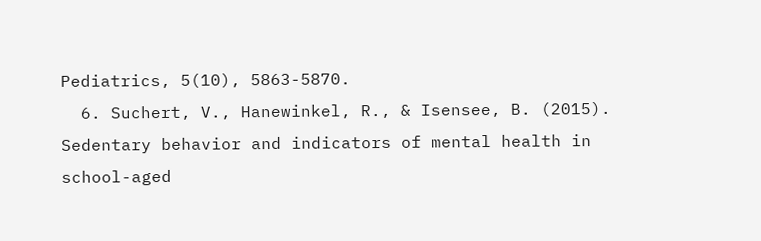Pediatrics, 5(10), 5863-5870.
  6. Suchert, V., Hanewinkel, R., & Isensee, B. (2015). Sedentary behavior and indicators of mental health in school-aged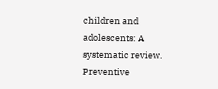children and adolescents: A systematic review. Preventive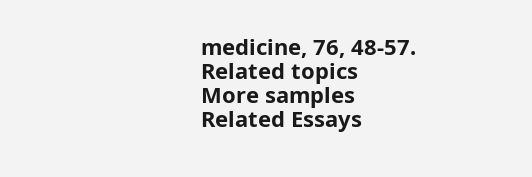medicine, 76, 48-57.
Related topics
More samples
Related Essays